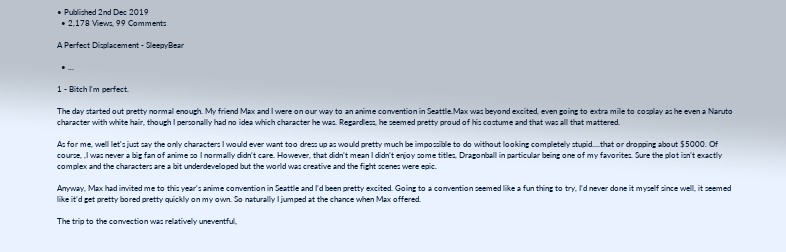• Published 2nd Dec 2019
  • 2,178 Views, 99 Comments

A Perfect Displacement - SleepyBear

  • ...

1 - Bitch I'm perfect.

The day started out pretty normal enough. My friend Max and I were on our way to an anime convention in Seattle.Max was beyond excited, even going to extra mile to cosplay as he even a Naruto character with white hair, though I personally had no idea which character he was. Regardless, he seemed pretty proud of his costume and that was all that mattered.

As for me, well let's just say the only characters I would ever want too dress up as would pretty much be impossible to do without looking completely stupid….that or dropping about $5000. Of course, ,I was never a big fan of anime so I normally didn’t care. However, that didn’t mean I didn’t enjoy some titles, Dragonball in particular being one of my favorites. Sure the plot isn’t exactly complex and the characters are a bit underdeveloped but the world was creative and the fight scenes were epic.

Anyway, Max had invited me to this year's anime convention in Seattle and I’d been pretty excited. Going to a convention seemed like a fun thing to try, I’d never done it myself since well, it seemed like it’d get pretty bored pretty quickly on my own. So naturally I jumped at the chance when Max offered.

The trip to the convection was relatively uneventful,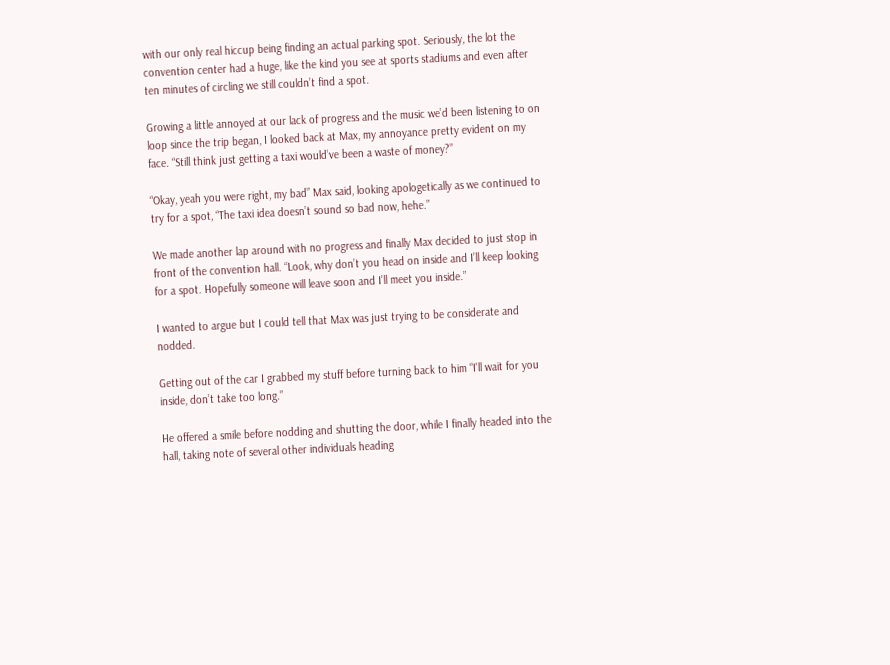with our only real hiccup being finding an actual parking spot. Seriously, the lot the convention center had a huge, like the kind you see at sports stadiums and even after ten minutes of circling we still couldn’t find a spot.

Growing a little annoyed at our lack of progress and the music we’d been listening to on loop since the trip began, I looked back at Max, my annoyance pretty evident on my face. “Still think just getting a taxi would’ve been a waste of money?”

“Okay, yeah you were right, my bad” Max said, looking apologetically as we continued to try for a spot, “The taxi idea doesn’t sound so bad now, hehe.”

We made another lap around with no progress and finally Max decided to just stop in front of the convention hall. “Look, why don’t you head on inside and I’ll keep looking for a spot. Hopefully someone will leave soon and I’ll meet you inside.”

I wanted to argue but I could tell that Max was just trying to be considerate and nodded.

Getting out of the car I grabbed my stuff before turning back to him “I'll wait for you inside, don’t take too long.”

He offered a smile before nodding and shutting the door, while I finally headed into the hall, taking note of several other individuals heading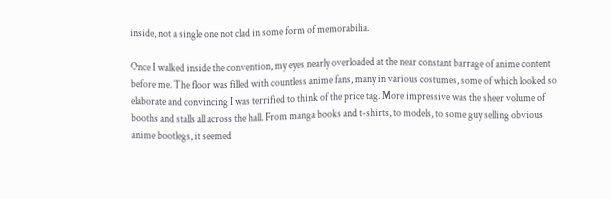inside, not a single one not clad in some form of memorabilia.

Once I walked inside the convention, my eyes nearly overloaded at the near constant barrage of anime content before me. The floor was filled with countless anime fans, many in various costumes, some of which looked so elaborate and convincing I was terrified to think of the price tag. More impressive was the sheer volume of booths and stalls all across the hall. From manga books and t-shirts, to models, to some guy selling obvious anime bootlegs, it seemed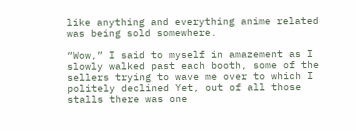like anything and everything anime related was being sold somewhere.

“Wow,” I said to myself in amazement as I slowly walked past each booth, some of the sellers trying to wave me over to which I politely declined Yet, out of all those stalls there was one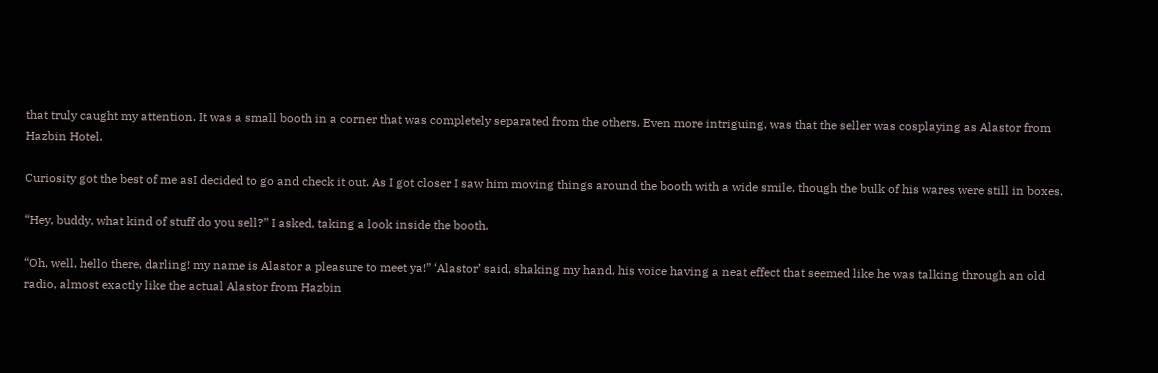that truly caught my attention. It was a small booth in a corner that was completely separated from the others. Even more intriguing, was that the seller was cosplaying as Alastor from Hazbin Hotel.

Curiosity got the best of me asI decided to go and check it out. As I got closer I saw him moving things around the booth with a wide smile, though the bulk of his wares were still in boxes.

“Hey, buddy, what kind of stuff do you sell?” I asked, taking a look inside the booth.

“Oh, well, hello there, darling! my name is Alastor a pleasure to meet ya!” ‘Alastor’ said, shaking my hand, his voice having a neat effect that seemed like he was talking through an old radio, almost exactly like the actual Alastor from Hazbin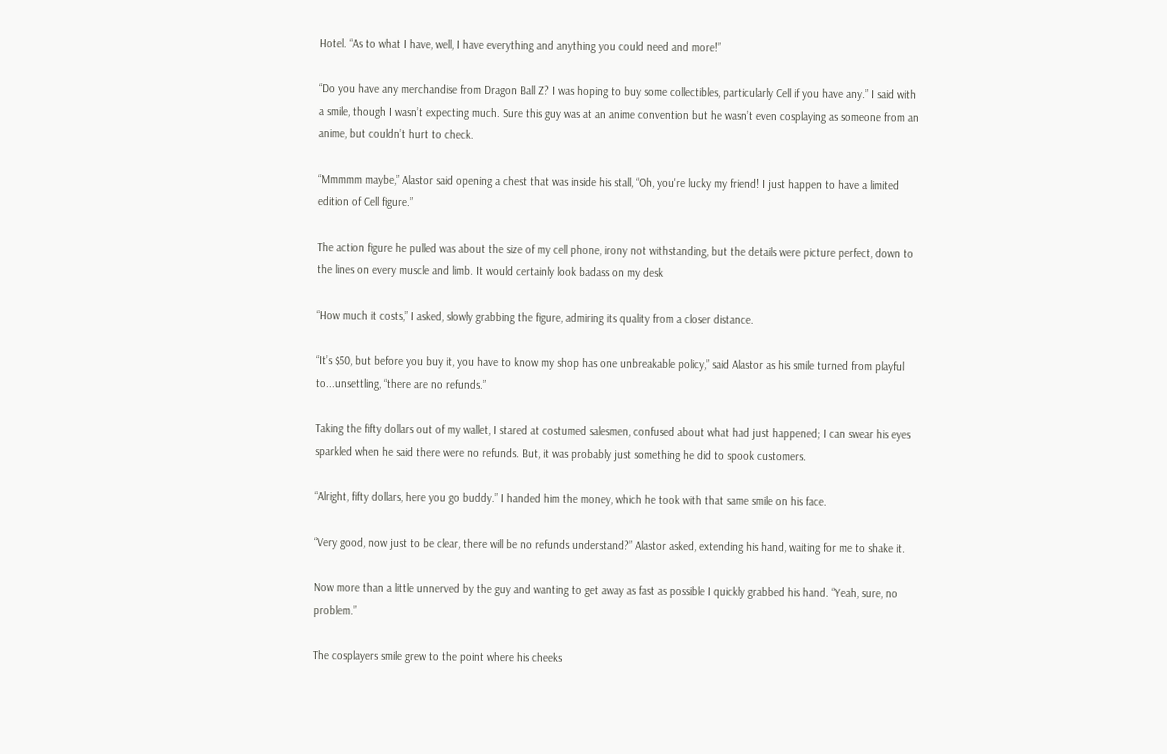Hotel. “As to what I have, well, I have everything and anything you could need and more!”

“Do you have any merchandise from Dragon Ball Z? I was hoping to buy some collectibles, particularly Cell if you have any.” I said with a smile, though I wasn’t expecting much. Sure this guy was at an anime convention but he wasn’t even cosplaying as someone from an anime, but couldn’t hurt to check.

“Mmmmm maybe,” Alastor said opening a chest that was inside his stall, “Oh, you're lucky my friend! I just happen to have a limited edition of Cell figure.”

The action figure he pulled was about the size of my cell phone, irony not withstanding, but the details were picture perfect, down to the lines on every muscle and limb. It would certainly look badass on my desk

“How much it costs,” I asked, slowly grabbing the figure, admiring its quality from a closer distance.

“It’s $50, but before you buy it, you have to know my shop has one unbreakable policy,” said Alastor as his smile turned from playful to...unsettling, “there are no refunds.”

Taking the fifty dollars out of my wallet, I stared at costumed salesmen, confused about what had just happened; I can swear his eyes sparkled when he said there were no refunds. But, it was probably just something he did to spook customers.

“Alright, fifty dollars, here you go buddy.” I handed him the money, which he took with that same smile on his face.

“Very good, now just to be clear, there will be no refunds understand?” Alastor asked, extending his hand, waiting for me to shake it.

Now more than a little unnerved by the guy and wanting to get away as fast as possible I quickly grabbed his hand. “Yeah, sure, no problem.”

The cosplayers smile grew to the point where his cheeks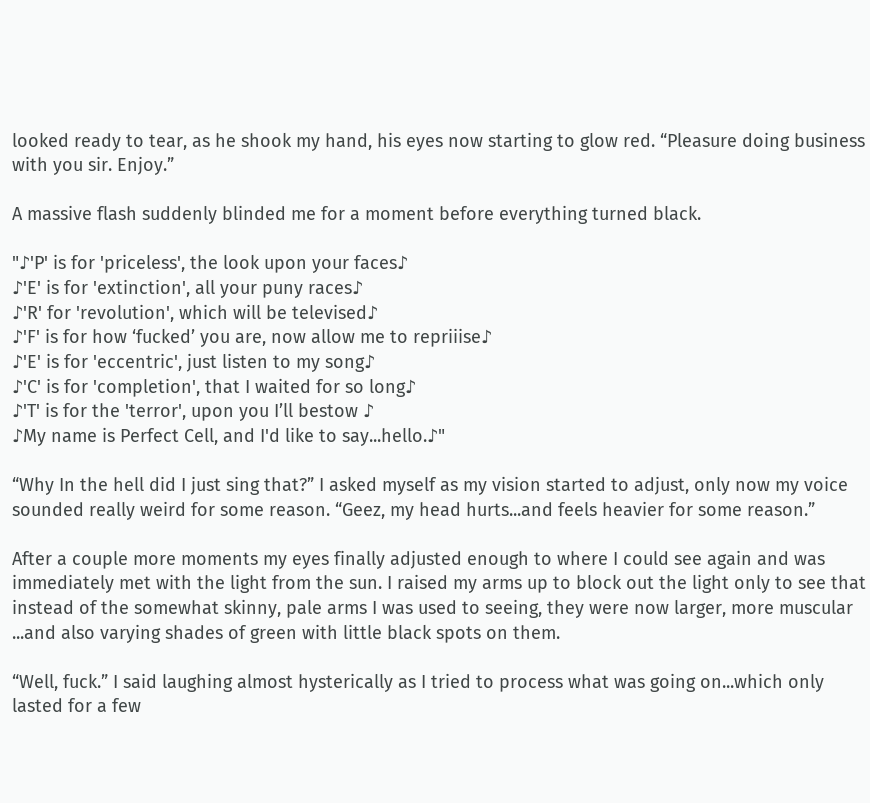looked ready to tear, as he shook my hand, his eyes now starting to glow red. “Pleasure doing business with you sir. Enjoy.”

A massive flash suddenly blinded me for a moment before everything turned black.

"♪'P' is for 'priceless', the look upon your faces♪
♪'E' is for 'extinction', all your puny races♪
♪'R' for 'revolution', which will be televised♪
♪'F' is for how ‘fucked’ you are, now allow me to repriiise♪
♪'E' is for 'eccentric', just listen to my song♪
♪'C' is for 'completion', that I waited for so long♪
♪'T' is for the 'terror', upon you I’ll bestow ♪
♪My name is Perfect Cell, and I'd like to say...hello.♪"

“Why In the hell did I just sing that?” I asked myself as my vision started to adjust, only now my voice sounded really weird for some reason. “Geez, my head hurts...and feels heavier for some reason.”

After a couple more moments my eyes finally adjusted enough to where I could see again and was immediately met with the light from the sun. I raised my arms up to block out the light only to see that instead of the somewhat skinny, pale arms I was used to seeing, they were now larger, more muscular ...and also varying shades of green with little black spots on them.

“Well, fuck.” I said laughing almost hysterically as I tried to process what was going on...which only lasted for a few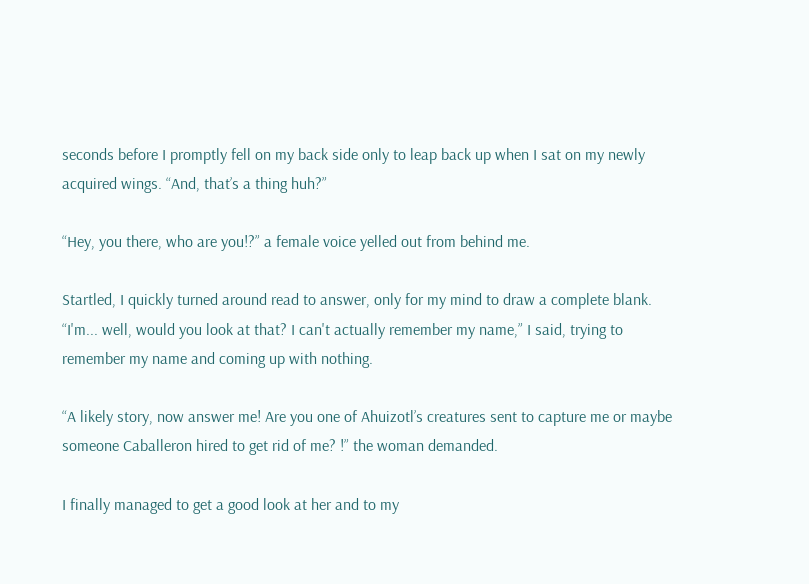seconds before I promptly fell on my back side only to leap back up when I sat on my newly acquired wings. “And, that’s a thing huh?”

“Hey, you there, who are you!?” a female voice yelled out from behind me.

Startled, I quickly turned around read to answer, only for my mind to draw a complete blank. “I'm... well, would you look at that? I can't actually remember my name,” I said, trying to remember my name and coming up with nothing.

“A likely story, now answer me! Are you one of Ahuizotl’s creatures sent to capture me or maybe someone Caballeron hired to get rid of me? !” the woman demanded.

I finally managed to get a good look at her and to my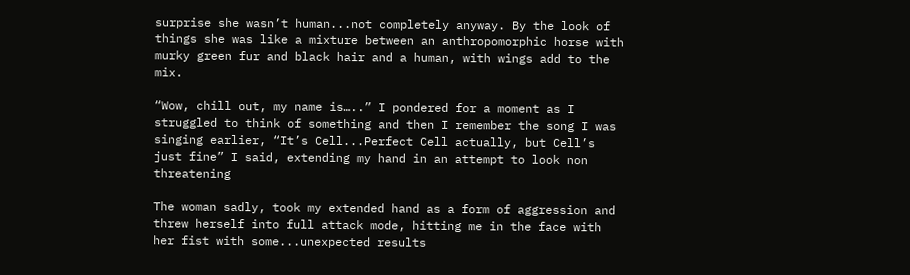surprise she wasn’t human...not completely anyway. By the look of things she was like a mixture between an anthropomorphic horse with murky green fur and black hair and a human, with wings add to the mix.

“Wow, chill out, my name is…..” I pondered for a moment as I struggled to think of something and then I remember the song I was singing earlier, “It’s Cell...Perfect Cell actually, but Cell’s just fine” I said, extending my hand in an attempt to look non threatening

The woman sadly, took my extended hand as a form of aggression and threw herself into full attack mode, hitting me in the face with her fist with some...unexpected results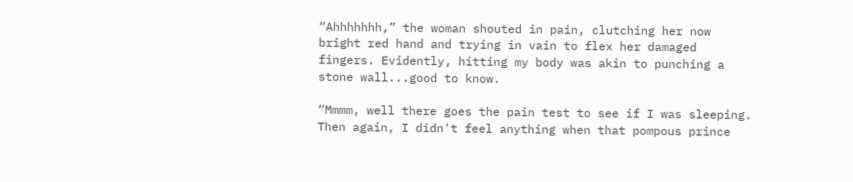“Ahhhhhhh,” the woman shouted in pain, clutching her now bright red hand and trying in vain to flex her damaged fingers. Evidently, hitting my body was akin to punching a stone wall...good to know.

“Mmmm, well there goes the pain test to see if I was sleeping. Then again, I didn't feel anything when that pompous prince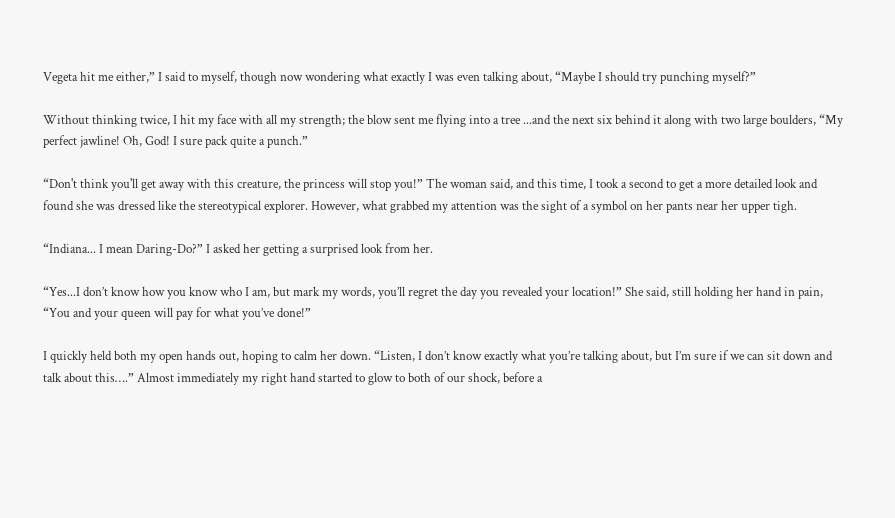Vegeta hit me either,” I said to myself, though now wondering what exactly I was even talking about, “Maybe I should try punching myself?”

Without thinking twice, I hit my face with all my strength; the blow sent me flying into a tree ...and the next six behind it along with two large boulders, “My perfect jawline! Oh, God! I sure pack quite a punch.”

“Don't think you'll get away with this creature, the princess will stop you!” The woman said, and this time, I took a second to get a more detailed look and found she was dressed like the stereotypical explorer. However, what grabbed my attention was the sight of a symbol on her pants near her upper tigh.

“Indiana... I mean Daring-Do?” I asked her getting a surprised look from her.

“Yes...I don’t know how you know who I am, but mark my words, you’ll regret the day you revealed your location!” She said, still holding her hand in pain, “You and your queen will pay for what you’ve done!”

I quickly held both my open hands out, hoping to calm her down. “Listen, I don’t know exactly what you’re talking about, but I’m sure if we can sit down and talk about this….” Almost immediately my right hand started to glow to both of our shock, before a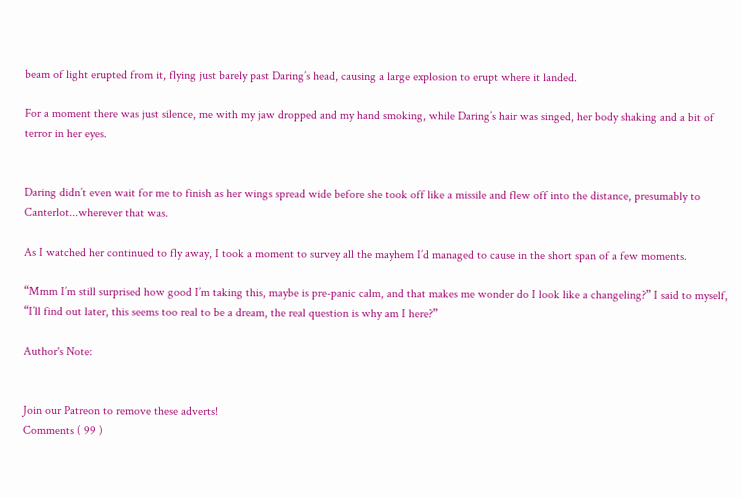beam of light erupted from it, flying just barely past Daring’s head, causing a large explosion to erupt where it landed.

For a moment there was just silence, me with my jaw dropped and my hand smoking, while Daring’s hair was singed, her body shaking and a bit of terror in her eyes.


Daring didn’t even wait for me to finish as her wings spread wide before she took off like a missile and flew off into the distance, presumably to Canterlot...wherever that was.

As I watched her continued to fly away, I took a moment to survey all the mayhem I’d managed to cause in the short span of a few moments.

“Mmm I’m still surprised how good I’m taking this, maybe is pre-panic calm, and that makes me wonder do I look like a changeling?” I said to myself, “I’ll find out later, this seems too real to be a dream, the real question is why am I here?”

Author's Note:


Join our Patreon to remove these adverts!
Comments ( 99 )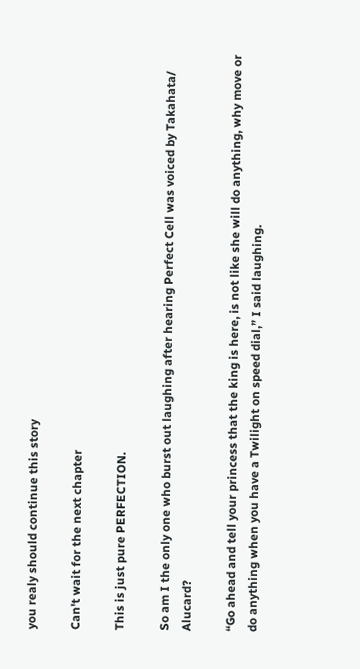you realy should continue this story

Can't wait for the next chapter

This is just pure PERFECTION.

So am I the only one who burst out laughing after hearing Perfect Cell was voiced by Takahata/ Alucard?

“Go ahead and tell your princess that the king is here, is not like she will do anything, why move or do anything when you have a Twilight on speed dial,” I said laughing.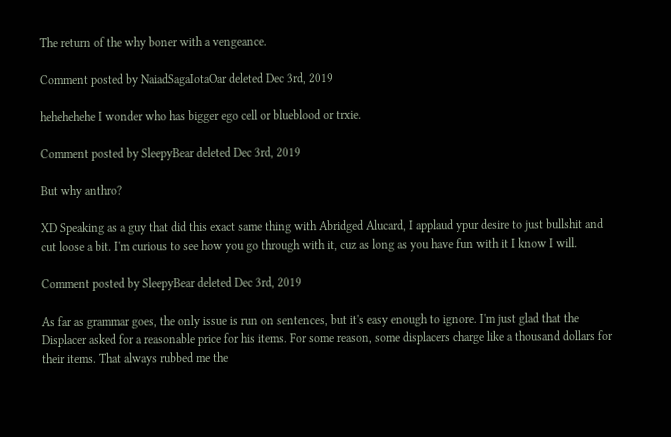The return of the why boner with a vengeance.

Comment posted by NaiadSagaIotaOar deleted Dec 3rd, 2019

hehehehehe I wonder who has bigger ego cell or blueblood or trxie.

Comment posted by SleepyBear deleted Dec 3rd, 2019

But why anthro?

XD Speaking as a guy that did this exact same thing with Abridged Alucard, I applaud ypur desire to just bullshit and cut loose a bit. I'm curious to see how you go through with it, cuz as long as you have fun with it I know I will.

Comment posted by SleepyBear deleted Dec 3rd, 2019

As far as grammar goes, the only issue is run on sentences, but it's easy enough to ignore. I'm just glad that the Displacer asked for a reasonable price for his items. For some reason, some displacers charge like a thousand dollars for their items. That always rubbed me the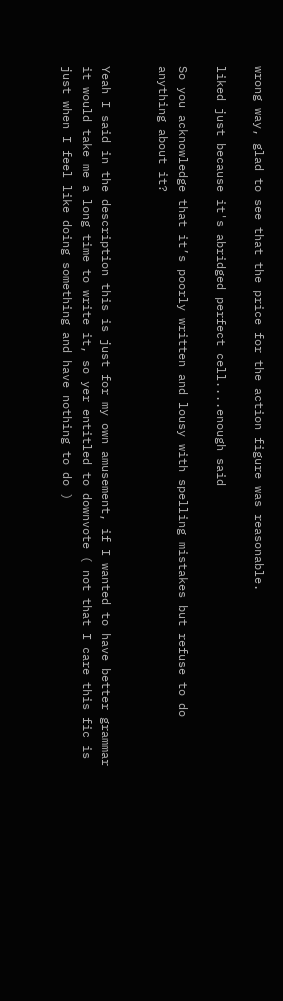wrong way, glad to see that the price for the action figure was reasonable.

liked just because it's abridged perfect cell....enough said

So you acknowledge that it’s poorly written and lousy with spelling mistakes but refuse to do anything about it?


Yeah I said in the description this is just for my own amusement, if I wanted to have better grammar it would take me a long time to write it, so yer entitled to downvote ( not that I care this fic is just when I feel like doing something and have nothing to do )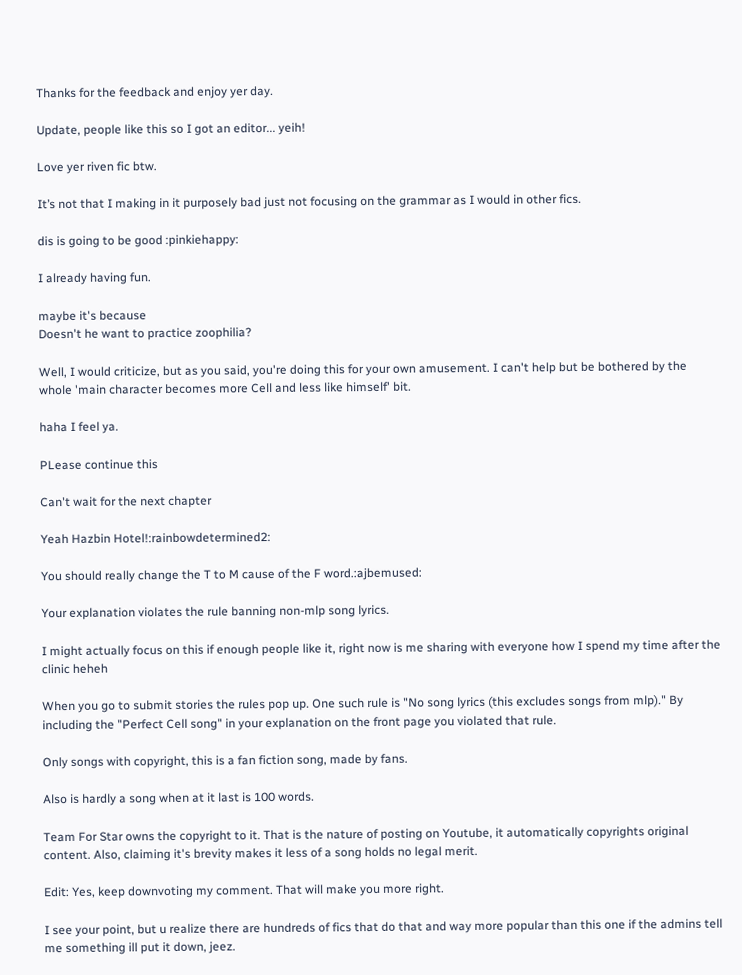Thanks for the feedback and enjoy yer day.

Update, people like this so I got an editor... yeih!

Love yer riven fic btw.

It’s not that I making in it purposely bad just not focusing on the grammar as I would in other fics.

dis is going to be good :pinkiehappy:

I already having fun.

maybe it's because
Doesn't he want to practice zoophilia?

Well, I would criticize, but as you said, you're doing this for your own amusement. I can't help but be bothered by the whole 'main character becomes more Cell and less like himself' bit.

haha I feel ya.

PLease continue this

Can't wait for the next chapter

Yeah Hazbin Hotel!:rainbowdetermined2:

You should really change the T to M cause of the F word.:ajbemused:

Your explanation violates the rule banning non-mlp song lyrics.

I might actually focus on this if enough people like it, right now is me sharing with everyone how I spend my time after the clinic heheh

When you go to submit stories the rules pop up. One such rule is "No song lyrics (this excludes songs from mlp)." By including the "Perfect Cell song" in your explanation on the front page you violated that rule.

Only songs with copyright, this is a fan fiction song, made by fans.

Also is hardly a song when at it last is 100 words.

Team For Star owns the copyright to it. That is the nature of posting on Youtube, it automatically copyrights original content. Also, claiming it's brevity makes it less of a song holds no legal merit.

Edit: Yes, keep downvoting my comment. That will make you more right.

I see your point, but u realize there are hundreds of fics that do that and way more popular than this one if the admins tell me something ill put it down, jeez.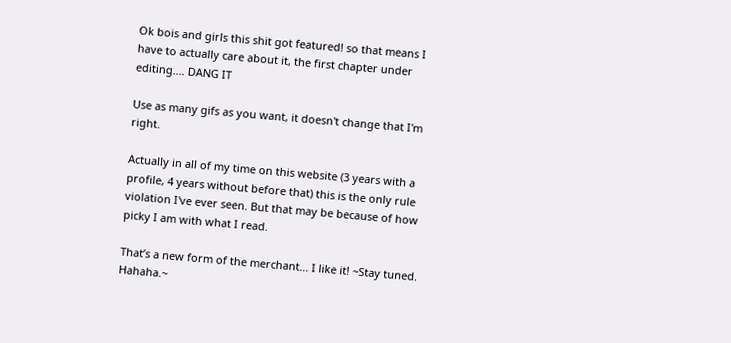Ok bois and girls this shit got featured! so that means I have to actually care about it, the first chapter under editing.... DANG IT

Use as many gifs as you want, it doesn't change that I'm right.

Actually in all of my time on this website (3 years with a profile, 4 years without before that) this is the only rule violation I've ever seen. But that may be because of how picky I am with what I read.

That’s a new form of the merchant... I like it! ~Stay tuned. Hahaha.~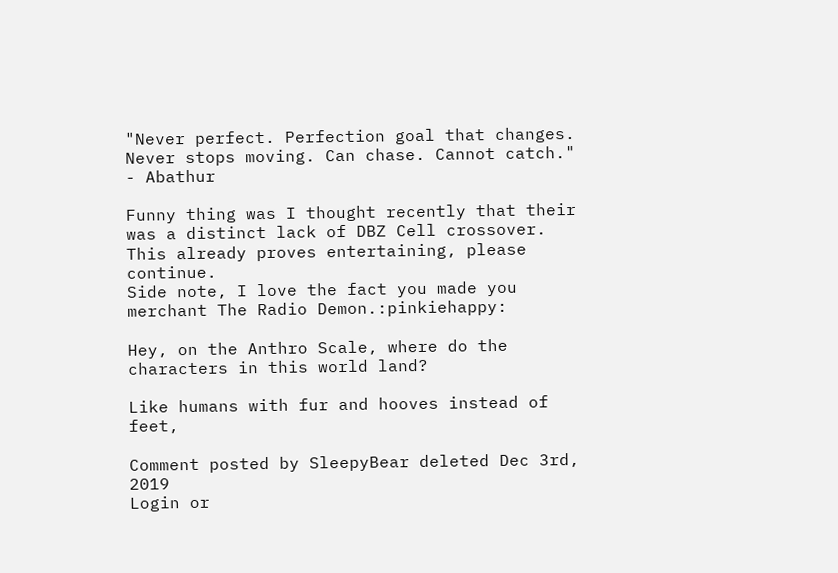"Never perfect. Perfection goal that changes. Never stops moving. Can chase. Cannot catch."
- Abathur

Funny thing was I thought recently that their was a distinct lack of DBZ Cell crossover. This already proves entertaining, please continue.
Side note, I love the fact you made you merchant The Radio Demon.:pinkiehappy:

Hey, on the Anthro Scale, where do the characters in this world land?

Like humans with fur and hooves instead of feet,

Comment posted by SleepyBear deleted Dec 3rd, 2019
Login or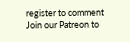register to comment
Join our Patreon to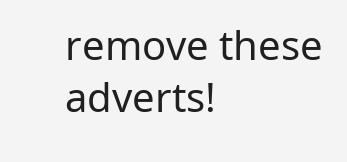remove these adverts!